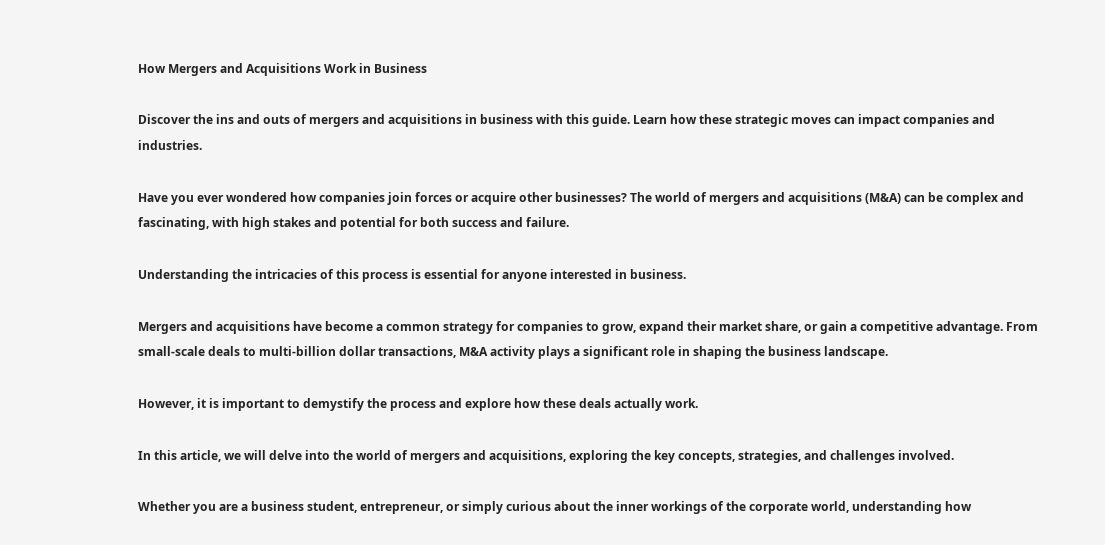How Mergers and Acquisitions Work in Business

Discover the ins and outs of mergers and acquisitions in business with this guide. Learn how these strategic moves can impact companies and industries.

Have you ever wondered how companies join forces or acquire other businesses? The world of mergers and acquisitions (M&A) can be complex and fascinating, with high stakes and potential for both success and failure.

Understanding the intricacies of this process is essential for anyone interested in business.

Mergers and acquisitions have become a common strategy for companies to grow, expand their market share, or gain a competitive advantage. From small-scale deals to multi-billion dollar transactions, M&A activity plays a significant role in shaping the business landscape.

However, it is important to demystify the process and explore how these deals actually work.

In this article, we will delve into the world of mergers and acquisitions, exploring the key concepts, strategies, and challenges involved.

Whether you are a business student, entrepreneur, or simply curious about the inner workings of the corporate world, understanding how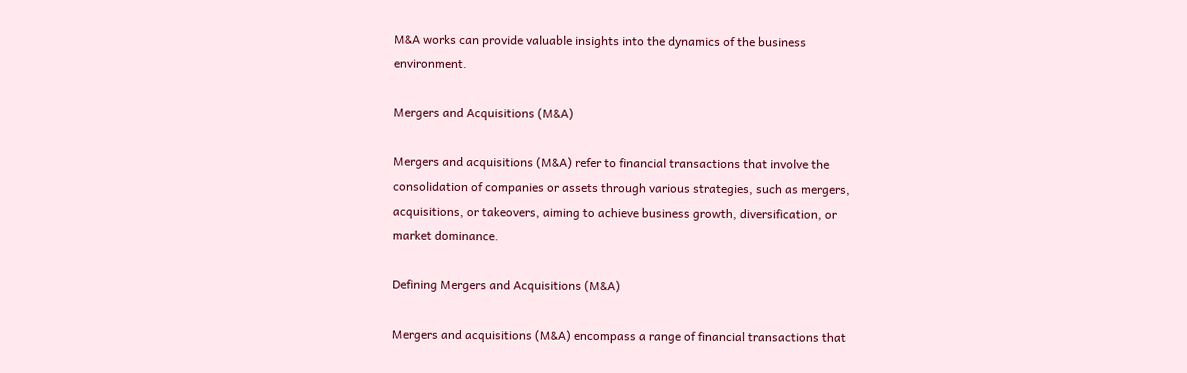M&A works can provide valuable insights into the dynamics of the business environment.

Mergers and Acquisitions (M&A)

Mergers and acquisitions (M&A) refer to financial transactions that involve the consolidation of companies or assets through various strategies, such as mergers, acquisitions, or takeovers, aiming to achieve business growth, diversification, or market dominance.

Defining Mergers and Acquisitions (M&A)

Mergers and acquisitions (M&A) encompass a range of financial transactions that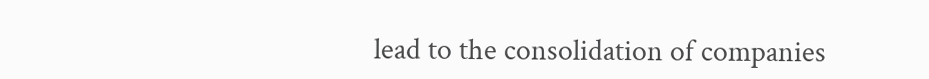lead to the consolidation of companies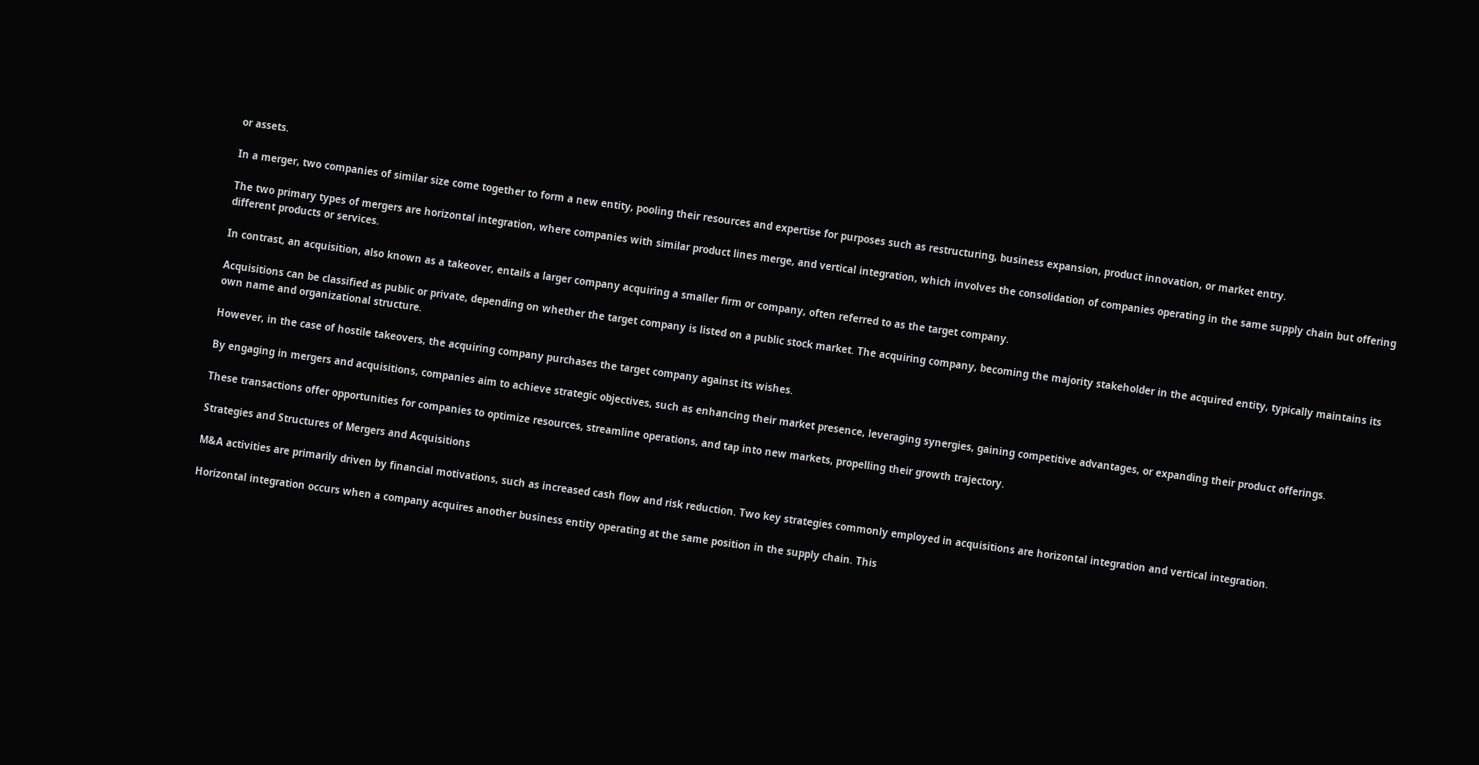or assets.

In a merger, two companies of similar size come together to form a new entity, pooling their resources and expertise for purposes such as restructuring, business expansion, product innovation, or market entry.

The two primary types of mergers are horizontal integration, where companies with similar product lines merge, and vertical integration, which involves the consolidation of companies operating in the same supply chain but offering different products or services.

In contrast, an acquisition, also known as a takeover, entails a larger company acquiring a smaller firm or company, often referred to as the target company.

Acquisitions can be classified as public or private, depending on whether the target company is listed on a public stock market. The acquiring company, becoming the majority stakeholder in the acquired entity, typically maintains its own name and organizational structure.

However, in the case of hostile takeovers, the acquiring company purchases the target company against its wishes.

By engaging in mergers and acquisitions, companies aim to achieve strategic objectives, such as enhancing their market presence, leveraging synergies, gaining competitive advantages, or expanding their product offerings.

These transactions offer opportunities for companies to optimize resources, streamline operations, and tap into new markets, propelling their growth trajectory.

Strategies and Structures of Mergers and Acquisitions

M&A activities are primarily driven by financial motivations, such as increased cash flow and risk reduction. Two key strategies commonly employed in acquisitions are horizontal integration and vertical integration.

Horizontal integration occurs when a company acquires another business entity operating at the same position in the supply chain. This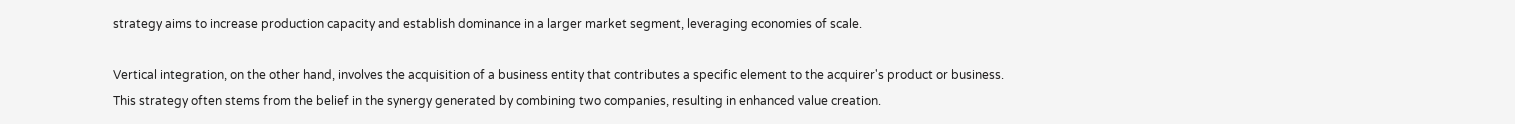strategy aims to increase production capacity and establish dominance in a larger market segment, leveraging economies of scale.

Vertical integration, on the other hand, involves the acquisition of a business entity that contributes a specific element to the acquirer's product or business. This strategy often stems from the belief in the synergy generated by combining two companies, resulting in enhanced value creation.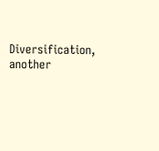Diversification, another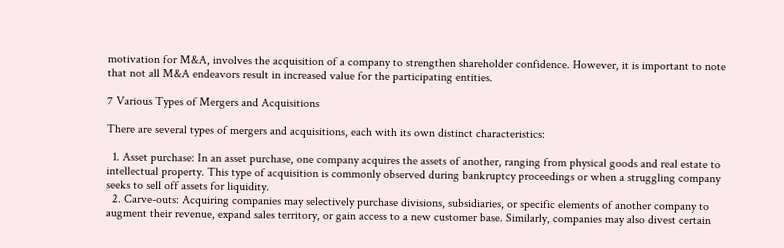motivation for M&A, involves the acquisition of a company to strengthen shareholder confidence. However, it is important to note that not all M&A endeavors result in increased value for the participating entities.

7 Various Types of Mergers and Acquisitions

There are several types of mergers and acquisitions, each with its own distinct characteristics:

  1. Asset purchase: In an asset purchase, one company acquires the assets of another, ranging from physical goods and real estate to intellectual property. This type of acquisition is commonly observed during bankruptcy proceedings or when a struggling company seeks to sell off assets for liquidity.
  2. Carve-outs: Acquiring companies may selectively purchase divisions, subsidiaries, or specific elements of another company to augment their revenue, expand sales territory, or gain access to a new customer base. Similarly, companies may also divest certain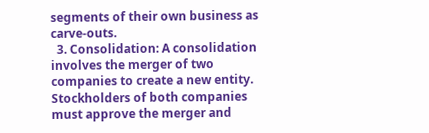segments of their own business as carve-outs.
  3. Consolidation: A consolidation involves the merger of two companies to create a new entity. Stockholders of both companies must approve the merger and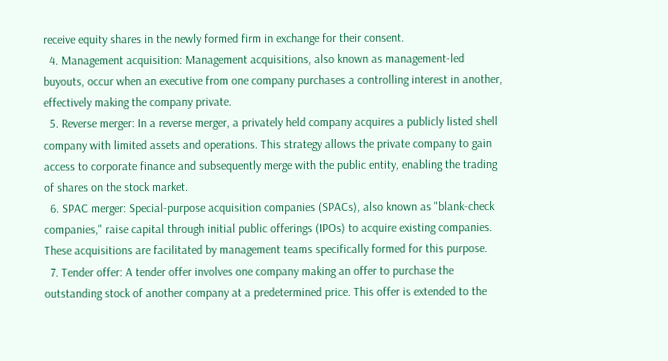receive equity shares in the newly formed firm in exchange for their consent.
  4. Management acquisition: Management acquisitions, also known as management-led buyouts, occur when an executive from one company purchases a controlling interest in another, effectively making the company private.
  5. Reverse merger: In a reverse merger, a privately held company acquires a publicly listed shell company with limited assets and operations. This strategy allows the private company to gain access to corporate finance and subsequently merge with the public entity, enabling the trading of shares on the stock market.
  6. SPAC merger: Special-purpose acquisition companies (SPACs), also known as "blank-check companies," raise capital through initial public offerings (IPOs) to acquire existing companies. These acquisitions are facilitated by management teams specifically formed for this purpose.
  7. Tender offer: A tender offer involves one company making an offer to purchase the outstanding stock of another company at a predetermined price. This offer is extended to the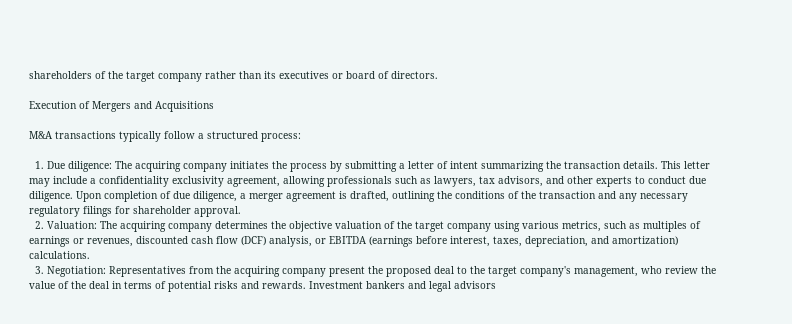shareholders of the target company rather than its executives or board of directors.

Execution of Mergers and Acquisitions

M&A transactions typically follow a structured process:

  1. Due diligence: The acquiring company initiates the process by submitting a letter of intent summarizing the transaction details. This letter may include a confidentiality exclusivity agreement, allowing professionals such as lawyers, tax advisors, and other experts to conduct due diligence. Upon completion of due diligence, a merger agreement is drafted, outlining the conditions of the transaction and any necessary regulatory filings for shareholder approval.
  2. Valuation: The acquiring company determines the objective valuation of the target company using various metrics, such as multiples of earnings or revenues, discounted cash flow (DCF) analysis, or EBITDA (earnings before interest, taxes, depreciation, and amortization) calculations.
  3. Negotiation: Representatives from the acquiring company present the proposed deal to the target company's management, who review the value of the deal in terms of potential risks and rewards. Investment bankers and legal advisors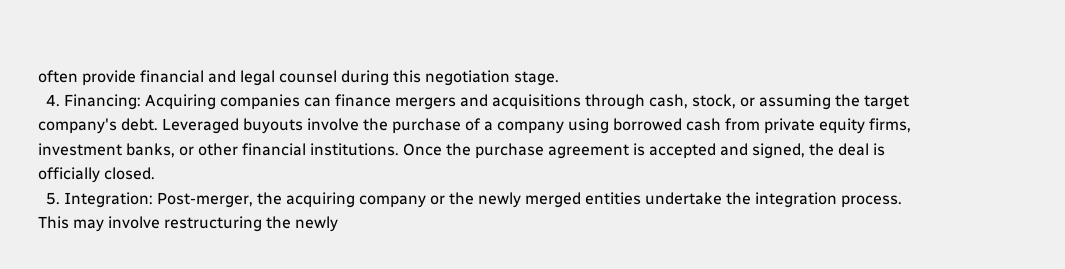often provide financial and legal counsel during this negotiation stage.
  4. Financing: Acquiring companies can finance mergers and acquisitions through cash, stock, or assuming the target company's debt. Leveraged buyouts involve the purchase of a company using borrowed cash from private equity firms, investment banks, or other financial institutions. Once the purchase agreement is accepted and signed, the deal is officially closed.
  5. Integration: Post-merger, the acquiring company or the newly merged entities undertake the integration process. This may involve restructuring the newly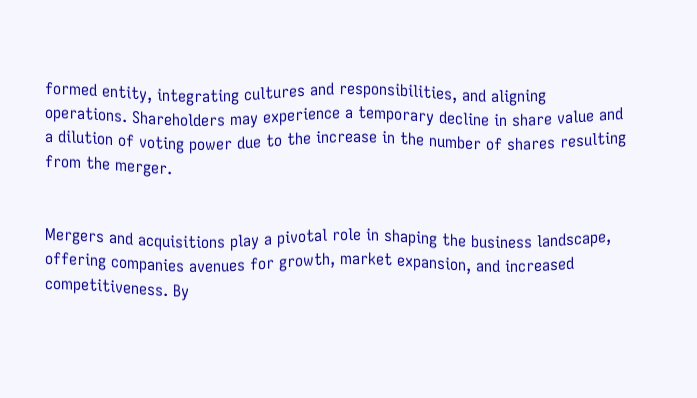formed entity, integrating cultures and responsibilities, and aligning operations. Shareholders may experience a temporary decline in share value and a dilution of voting power due to the increase in the number of shares resulting from the merger.


Mergers and acquisitions play a pivotal role in shaping the business landscape, offering companies avenues for growth, market expansion, and increased competitiveness. By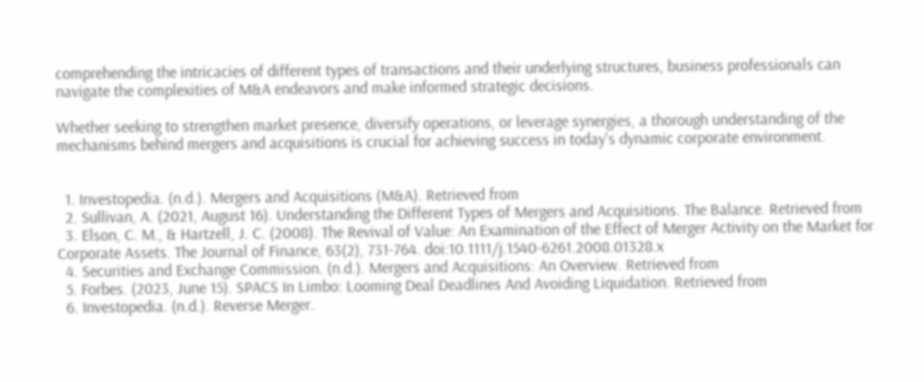comprehending the intricacies of different types of transactions and their underlying structures, business professionals can navigate the complexities of M&A endeavors and make informed strategic decisions.

Whether seeking to strengthen market presence, diversify operations, or leverage synergies, a thorough understanding of the mechanisms behind mergers and acquisitions is crucial for achieving success in today's dynamic corporate environment.


  1. Investopedia. (n.d.). Mergers and Acquisitions (M&A). Retrieved from
  2. Sullivan, A. (2021, August 16). Understanding the Different Types of Mergers and Acquisitions. The Balance. Retrieved from
  3. Elson, C. M., & Hartzell, J. C. (2008). The Revival of Value: An Examination of the Effect of Merger Activity on the Market for Corporate Assets. The Journal of Finance, 63(2), 731-764. doi:10.1111/j.1540-6261.2008.01328.x
  4. Securities and Exchange Commission. (n.d.). Mergers and Acquisitions: An Overview. Retrieved from
  5. Forbes. (2023, June 15). SPACS In Limbo: Looming Deal Deadlines And Avoiding Liquidation. Retrieved from
  6. Investopedia. (n.d.). Reverse Merger.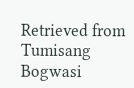Retrieved from
Tumisang Bogwasi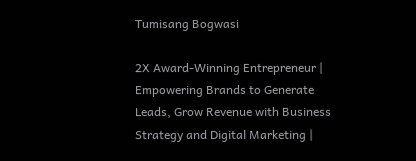Tumisang Bogwasi

2X Award-Winning Entrepreneur | Empowering Brands to Generate Leads, Grow Revenue with Business Strategy and Digital Marketing |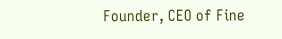Founder, CEO of Fine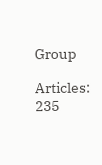Group

Articles: 235